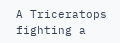A Triceratops fighting a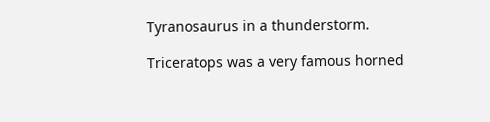Tyranosaurus in a thunderstorm.

Triceratops was a very famous horned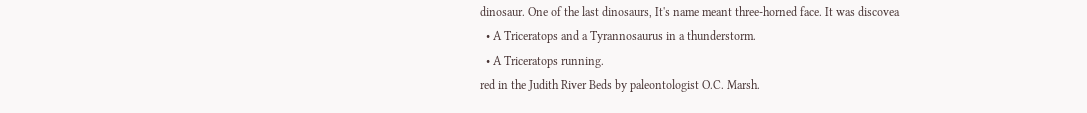dinosaur. One of the last dinosaurs, It's name meant three-horned face. It was discovea
  • A Triceratops and a Tyrannosaurus in a thunderstorm.
  • A Triceratops running.
red in the Judith River Beds by paleontologist O.C. Marsh.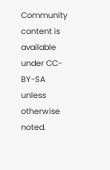Community content is available under CC-BY-SA unless otherwise noted.